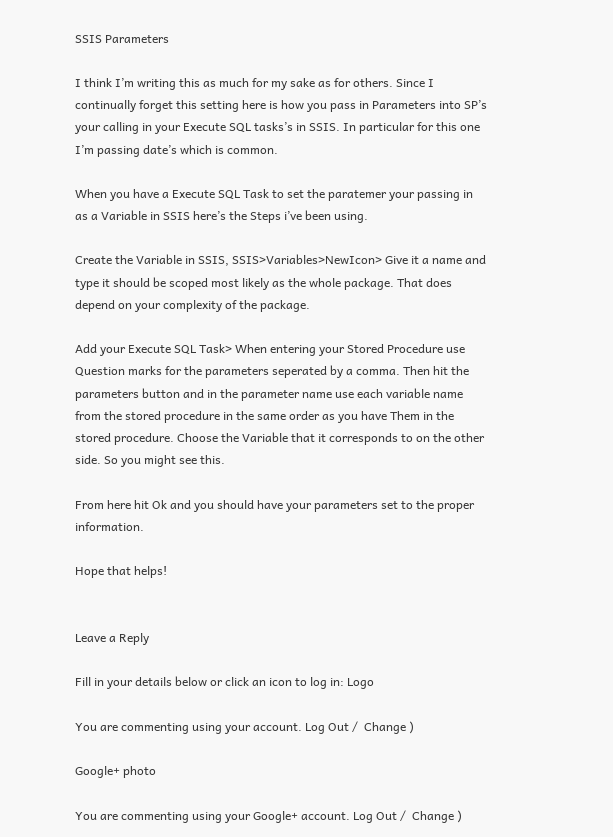SSIS Parameters

I think I’m writing this as much for my sake as for others. Since I continually forget this setting here is how you pass in Parameters into SP’s your calling in your Execute SQL tasks’s in SSIS. In particular for this one I’m passing date’s which is common.

When you have a Execute SQL Task to set the paratemer your passing in as a Variable in SSIS here’s the Steps i’ve been using.

Create the Variable in SSIS, SSIS>Variables>NewIcon> Give it a name and type it should be scoped most likely as the whole package. That does depend on your complexity of the package.

Add your Execute SQL Task> When entering your Stored Procedure use Question marks for the parameters seperated by a comma. Then hit the parameters button and in the parameter name use each variable name from the stored procedure in the same order as you have Them in the stored procedure. Choose the Variable that it corresponds to on the other side. So you might see this.

From here hit Ok and you should have your parameters set to the proper information.

Hope that helps!


Leave a Reply

Fill in your details below or click an icon to log in: Logo

You are commenting using your account. Log Out /  Change )

Google+ photo

You are commenting using your Google+ account. Log Out /  Change )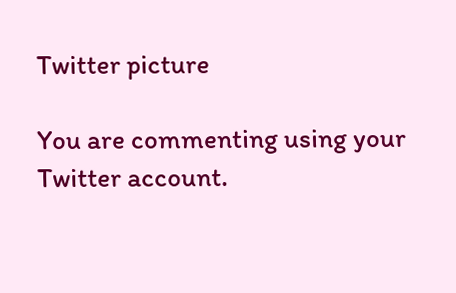Twitter picture

You are commenting using your Twitter account.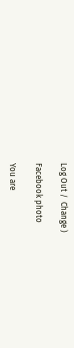Log Out /  Change )

Facebook photo

You are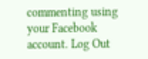commenting using your Facebook account. Log Out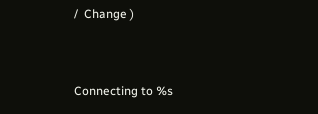/  Change )


Connecting to %s